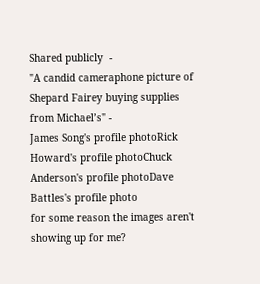Shared publicly  -
"A candid cameraphone picture of Shepard Fairey buying supplies from Michael’s" -
James Song's profile photoRick Howard's profile photoChuck Anderson's profile photoDave Battles's profile photo
for some reason the images aren't showing up for me?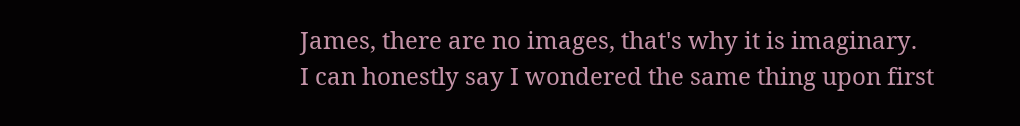James, there are no images, that's why it is imaginary.
I can honestly say I wondered the same thing upon first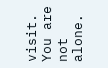visit. You are not alone.